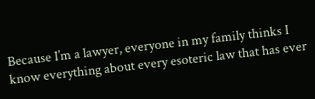Because I’m a lawyer, everyone in my family thinks I know everything about every esoteric law that has ever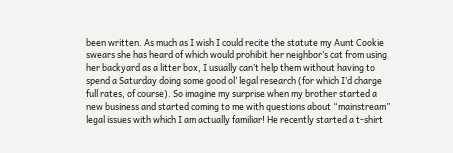been written. As much as I wish I could recite the statute my Aunt Cookie swears she has heard of which would prohibit her neighbor’s cat from using her backyard as a litter box, I usually can’t help them without having to spend a Saturday doing some good ol’ legal research (for which I’d charge full rates, of course). So imagine my surprise when my brother started a new business and started coming to me with questions about “mainstream” legal issues with which I am actually familiar! He recently started a t-shirt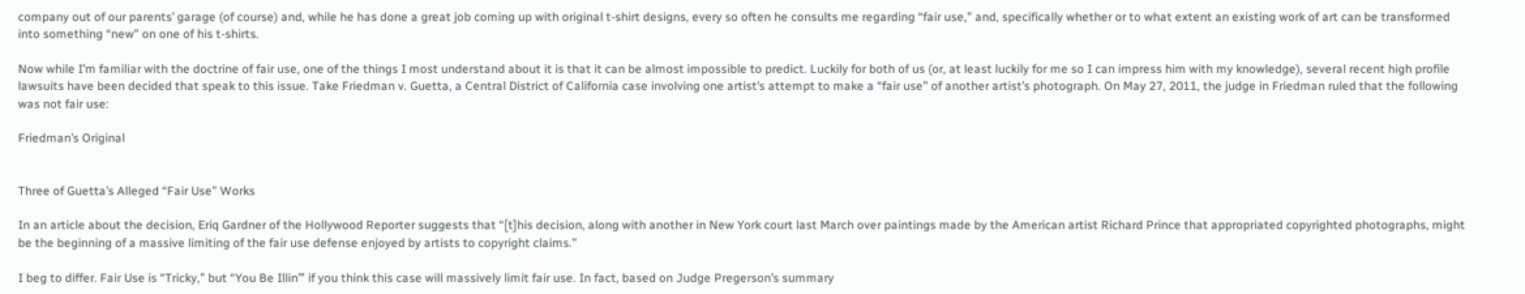company out of our parents’ garage (of course) and, while he has done a great job coming up with original t-shirt designs, every so often he consults me regarding “fair use,” and, specifically whether or to what extent an existing work of art can be transformed into something “new” on one of his t-shirts.

Now while I’m familiar with the doctrine of fair use, one of the things I most understand about it is that it can be almost impossible to predict. Luckily for both of us (or, at least luckily for me so I can impress him with my knowledge), several recent high profile lawsuits have been decided that speak to this issue. Take Friedman v. Guetta, a Central District of California case involving one artist’s attempt to make a “fair use” of another artist’s photograph. On May 27, 2011, the judge in Friedman ruled that the following was not fair use:

Friedman’s Original


Three of Guetta’s Alleged “Fair Use” Works

In an article about the decision, Eriq Gardner of the Hollywood Reporter suggests that “[t]his decision, along with another in New York court last March over paintings made by the American artist Richard Prince that appropriated copyrighted photographs, might be the beginning of a massive limiting of the fair use defense enjoyed by artists to copyright claims.”

I beg to differ. Fair Use is “Tricky,” but “You Be Illin’” if you think this case will massively limit fair use. In fact, based on Judge Pregerson’s summary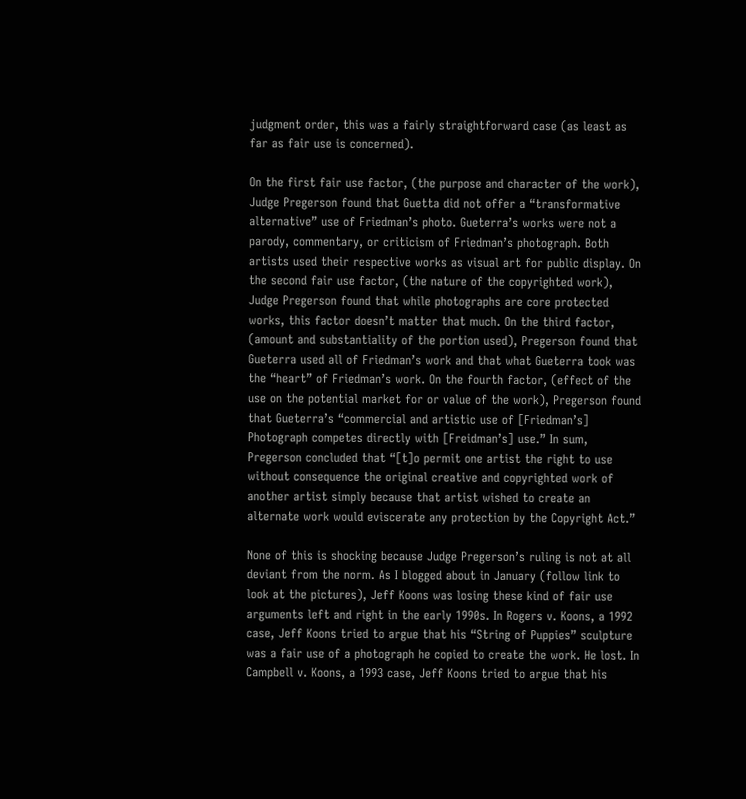judgment order, this was a fairly straightforward case (as least as far as fair use is concerned).

On the first fair use factor, (the purpose and character of the work), Judge Pregerson found that Guetta did not offer a “transformative alternative” use of Friedman’s photo. Gueterra’s works were not a parody, commentary, or criticism of Friedman’s photograph. Both artists used their respective works as visual art for public display. On the second fair use factor, (the nature of the copyrighted work), Judge Pregerson found that while photographs are core protected works, this factor doesn’t matter that much. On the third factor, (amount and substantiality of the portion used), Pregerson found that Gueterra used all of Friedman’s work and that what Gueterra took was the “heart” of Friedman’s work. On the fourth factor, (effect of the use on the potential market for or value of the work), Pregerson found that Gueterra’s “commercial and artistic use of [Friedman’s] Photograph competes directly with [Freidman’s] use.” In sum, Pregerson concluded that “[t]o permit one artist the right to use without consequence the original creative and copyrighted work of another artist simply because that artist wished to create an alternate work would eviscerate any protection by the Copyright Act.”

None of this is shocking because Judge Pregerson’s ruling is not at all deviant from the norm. As I blogged about in January (follow link to look at the pictures), Jeff Koons was losing these kind of fair use arguments left and right in the early 1990s. In Rogers v. Koons, a 1992 case, Jeff Koons tried to argue that his “String of Puppies” sculpture was a fair use of a photograph he copied to create the work. He lost. In Campbell v. Koons, a 1993 case, Jeff Koons tried to argue that his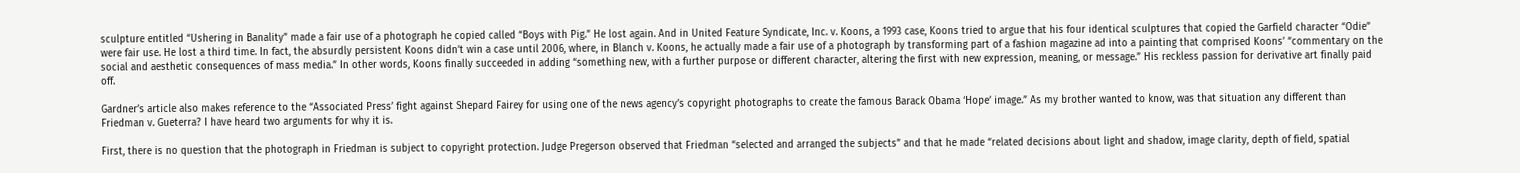sculpture entitled “Ushering in Banality” made a fair use of a photograph he copied called “Boys with Pig.” He lost again. And in United Feature Syndicate, Inc. v. Koons, a 1993 case, Koons tried to argue that his four identical sculptures that copied the Garfield character “Odie” were fair use. He lost a third time. In fact, the absurdly persistent Koons didn’t win a case until 2006, where, in Blanch v. Koons, he actually made a fair use of a photograph by transforming part of a fashion magazine ad into a painting that comprised Koons’ “commentary on the social and aesthetic consequences of mass media.” In other words, Koons finally succeeded in adding “something new, with a further purpose or different character, altering the first with new expression, meaning, or message.” His reckless passion for derivative art finally paid off.

Gardner’s article also makes reference to the “Associated Press’ fight against Shepard Fairey for using one of the news agency’s copyright photographs to create the famous Barack Obama ‘Hope’ image.” As my brother wanted to know, was that situation any different than Friedman v. Gueterra? I have heard two arguments for why it is.

First, there is no question that the photograph in Friedman is subject to copyright protection. Judge Pregerson observed that Friedman “selected and arranged the subjects” and that he made “related decisions about light and shadow, image clarity, depth of field, spatial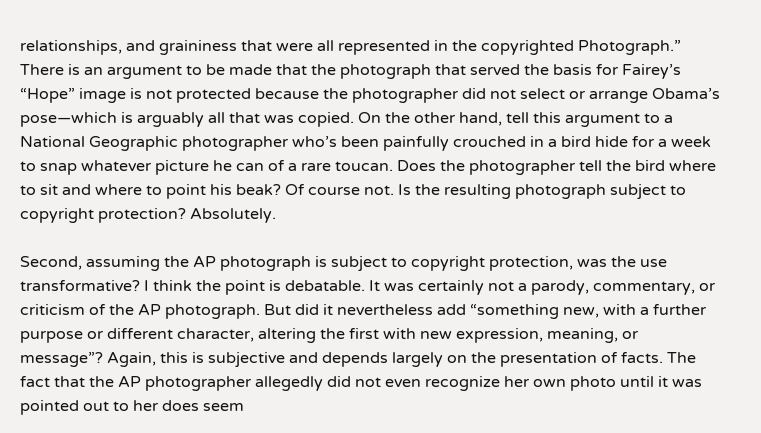relationships, and graininess that were all represented in the copyrighted Photograph.” There is an argument to be made that the photograph that served the basis for Fairey’s “Hope” image is not protected because the photographer did not select or arrange Obama’s pose—which is arguably all that was copied. On the other hand, tell this argument to a National Geographic photographer who’s been painfully crouched in a bird hide for a week to snap whatever picture he can of a rare toucan. Does the photographer tell the bird where to sit and where to point his beak? Of course not. Is the resulting photograph subject to copyright protection? Absolutely.

Second, assuming the AP photograph is subject to copyright protection, was the use transformative? I think the point is debatable. It was certainly not a parody, commentary, or criticism of the AP photograph. But did it nevertheless add “something new, with a further purpose or different character, altering the first with new expression, meaning, or message”? Again, this is subjective and depends largely on the presentation of facts. The fact that the AP photographer allegedly did not even recognize her own photo until it was pointed out to her does seem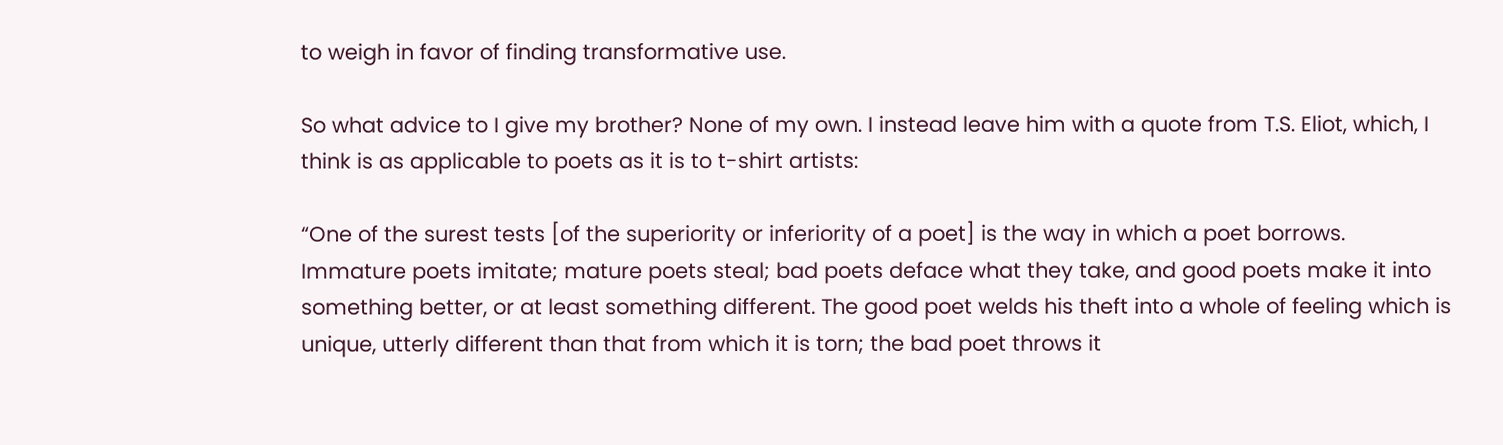to weigh in favor of finding transformative use.

So what advice to I give my brother? None of my own. I instead leave him with a quote from T.S. Eliot, which, I think is as applicable to poets as it is to t-shirt artists:

“One of the surest tests [of the superiority or inferiority of a poet] is the way in which a poet borrows. Immature poets imitate; mature poets steal; bad poets deface what they take, and good poets make it into something better, or at least something different. The good poet welds his theft into a whole of feeling which is unique, utterly different than that from which it is torn; the bad poet throws it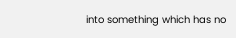into something which has no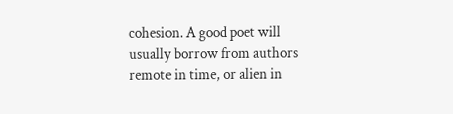cohesion. A good poet will usually borrow from authors remote in time, or alien in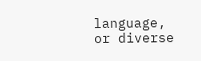language, or diverse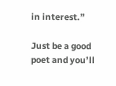in interest.”

Just be a good poet and you’ll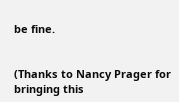be fine.


(Thanks to Nancy Prager for bringing this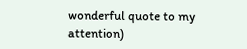wonderful quote to my attention)